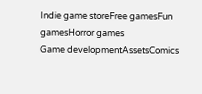Indie game storeFree gamesFun gamesHorror games
Game developmentAssetsComics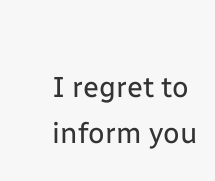I regret to inform you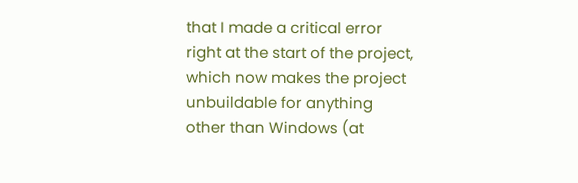that I made a critical error right at the start of the project, which now makes the project unbuildable for anything other than Windows (at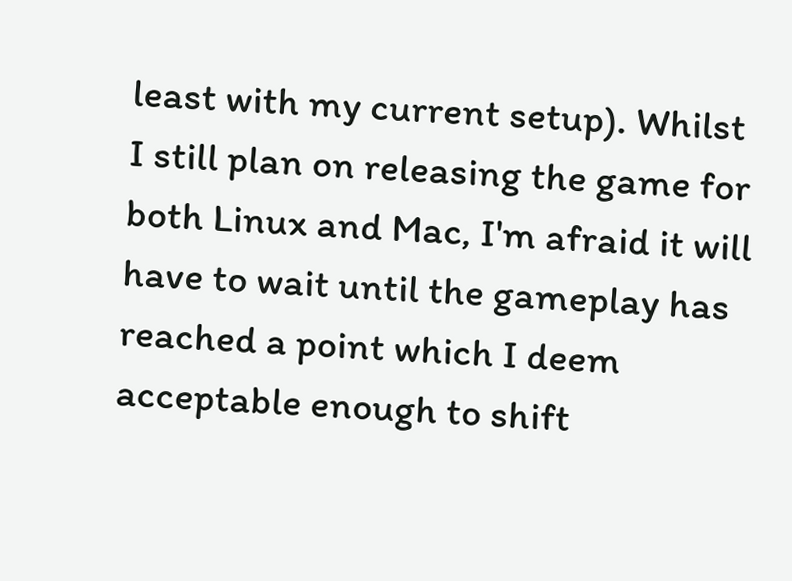least with my current setup). Whilst I still plan on releasing the game for both Linux and Mac, I'm afraid it will have to wait until the gameplay has reached a point which I deem acceptable enough to shift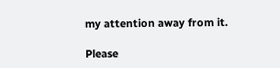my attention away from it.

Please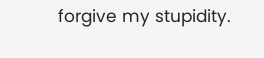forgive my stupidity.